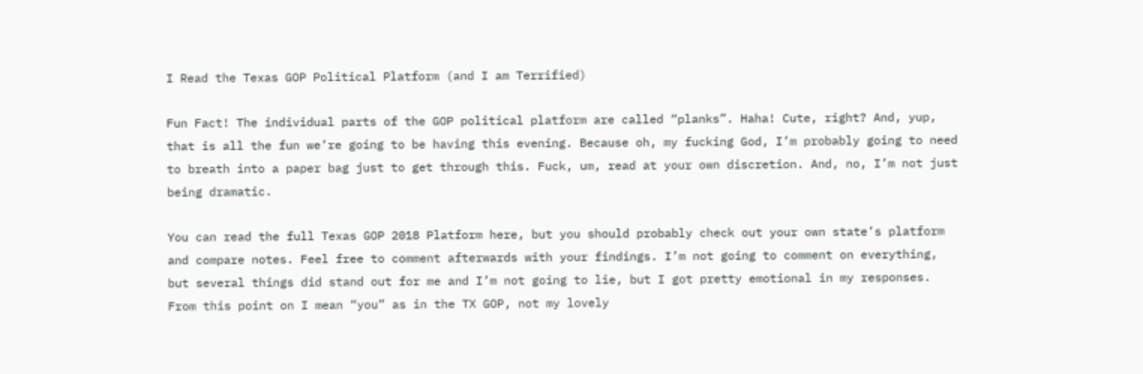I Read the Texas GOP Political Platform (and I am Terrified)

Fun Fact! The individual parts of the GOP political platform are called “planks”. Haha! Cute, right? And, yup, that is all the fun we’re going to be having this evening. Because oh, my fucking God, I’m probably going to need to breath into a paper bag just to get through this. Fuck, um, read at your own discretion. And, no, I’m not just being dramatic.

You can read the full Texas GOP 2018 Platform here, but you should probably check out your own state’s platform and compare notes. Feel free to comment afterwards with your findings. I’m not going to comment on everything, but several things did stand out for me and I’m not going to lie, but I got pretty emotional in my responses. From this point on I mean “you” as in the TX GOP, not my lovely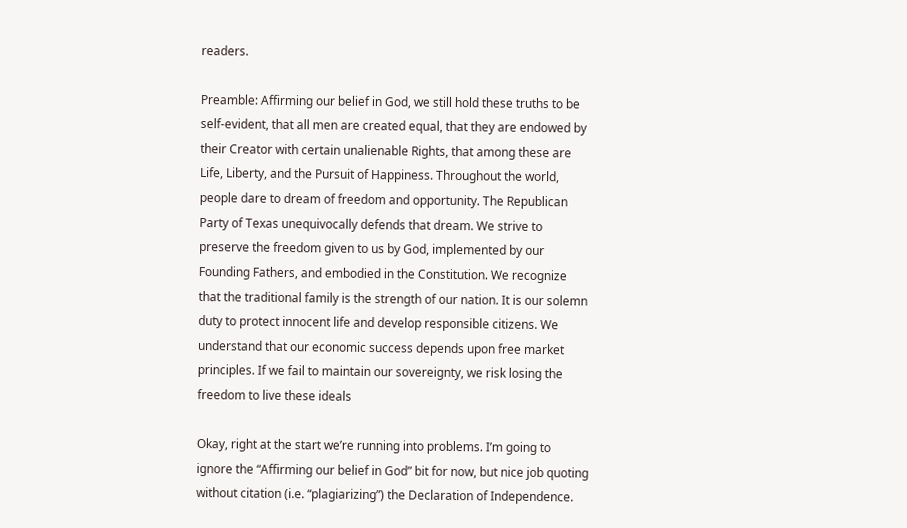readers.

Preamble: Affirming our belief in God, we still hold these truths to be self-evident, that all men are created equal, that they are endowed by their Creator with certain unalienable Rights, that among these are Life, Liberty, and the Pursuit of Happiness. Throughout the world, people dare to dream of freedom and opportunity. The Republican Party of Texas unequivocally defends that dream. We strive to preserve the freedom given to us by God, implemented by our Founding Fathers, and embodied in the Constitution. We recognize that the traditional family is the strength of our nation. It is our solemn duty to protect innocent life and develop responsible citizens. We understand that our economic success depends upon free market principles. If we fail to maintain our sovereignty, we risk losing the freedom to live these ideals

Okay, right at the start we’re running into problems. I’m going to ignore the “Affirming our belief in God” bit for now, but nice job quoting without citation (i.e. “plagiarizing”) the Declaration of Independence.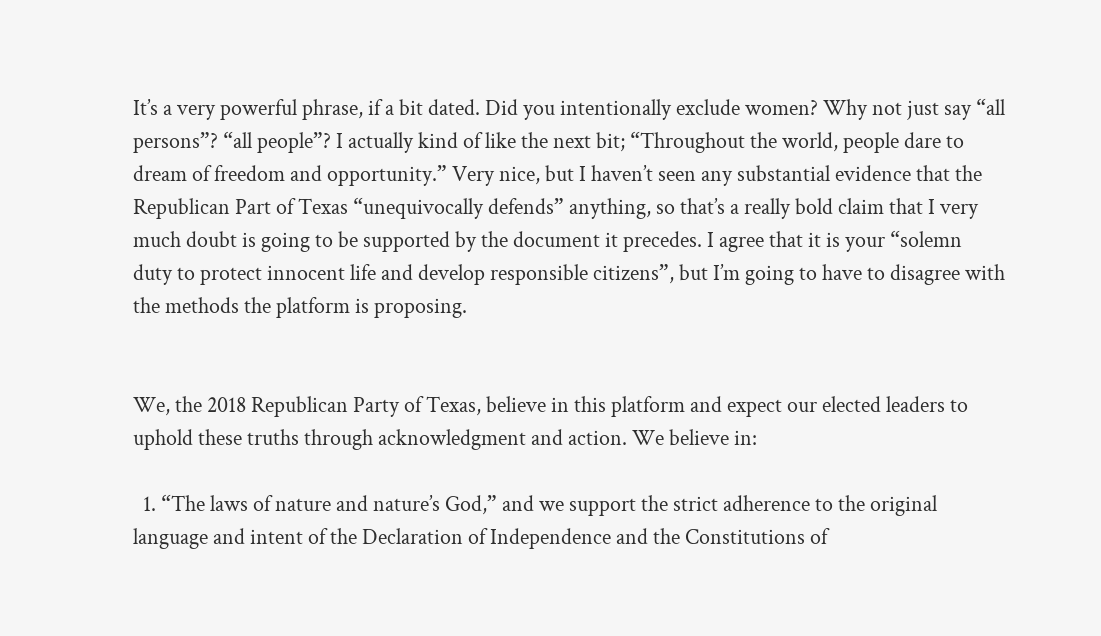It’s a very powerful phrase, if a bit dated. Did you intentionally exclude women? Why not just say “all persons”? “all people”? I actually kind of like the next bit; “Throughout the world, people dare to dream of freedom and opportunity.” Very nice, but I haven’t seen any substantial evidence that the Republican Part of Texas “unequivocally defends” anything, so that’s a really bold claim that I very much doubt is going to be supported by the document it precedes. I agree that it is your “solemn duty to protect innocent life and develop responsible citizens”, but I’m going to have to disagree with the methods the platform is proposing.


We, the 2018 Republican Party of Texas, believe in this platform and expect our elected leaders to uphold these truths through acknowledgment and action. We believe in:

  1. “The laws of nature and nature’s God,” and we support the strict adherence to the original language and intent of the Declaration of Independence and the Constitutions of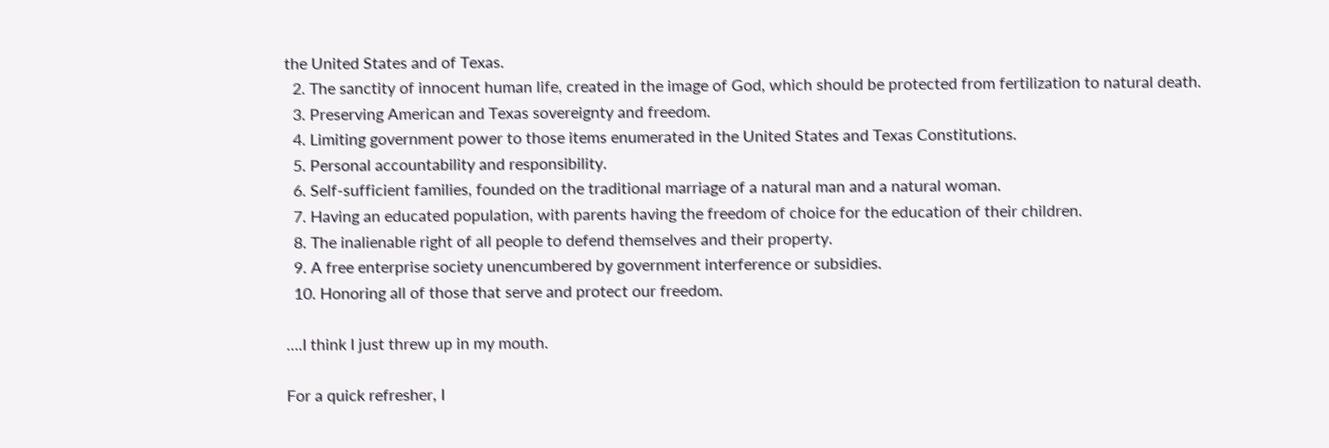the United States and of Texas.
  2. The sanctity of innocent human life, created in the image of God, which should be protected from fertilization to natural death.
  3. Preserving American and Texas sovereignty and freedom.
  4. Limiting government power to those items enumerated in the United States and Texas Constitutions.
  5. Personal accountability and responsibility.
  6. Self-sufficient families, founded on the traditional marriage of a natural man and a natural woman.
  7. Having an educated population, with parents having the freedom of choice for the education of their children.
  8. The inalienable right of all people to defend themselves and their property.
  9. A free enterprise society unencumbered by government interference or subsidies.
  10. Honoring all of those that serve and protect our freedom.

….I think I just threw up in my mouth.

For a quick refresher, I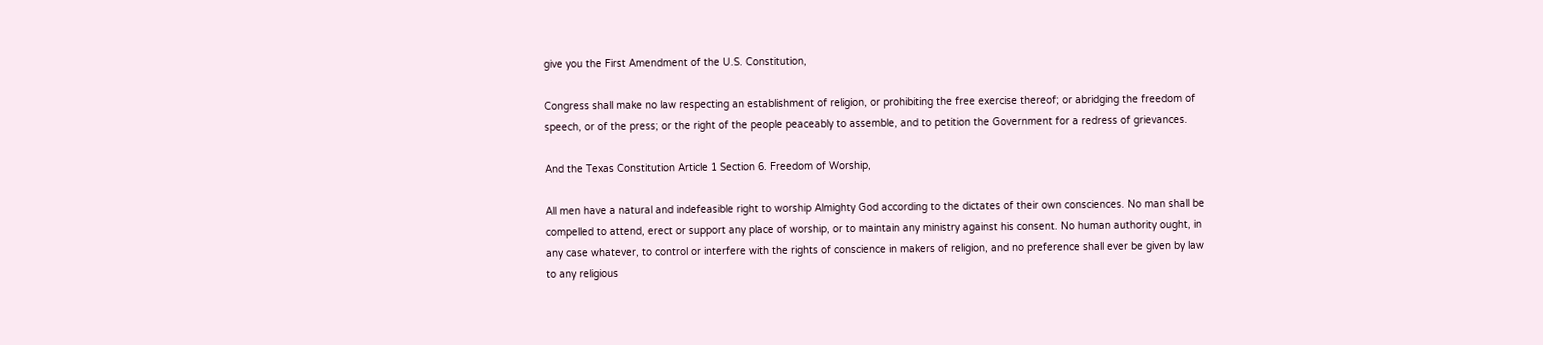give you the First Amendment of the U.S. Constitution,

Congress shall make no law respecting an establishment of religion, or prohibiting the free exercise thereof; or abridging the freedom of speech, or of the press; or the right of the people peaceably to assemble, and to petition the Government for a redress of grievances.

And the Texas Constitution Article 1 Section 6. Freedom of Worship,

All men have a natural and indefeasible right to worship Almighty God according to the dictates of their own consciences. No man shall be compelled to attend, erect or support any place of worship, or to maintain any ministry against his consent. No human authority ought, in any case whatever, to control or interfere with the rights of conscience in makers of religion, and no preference shall ever be given by law to any religious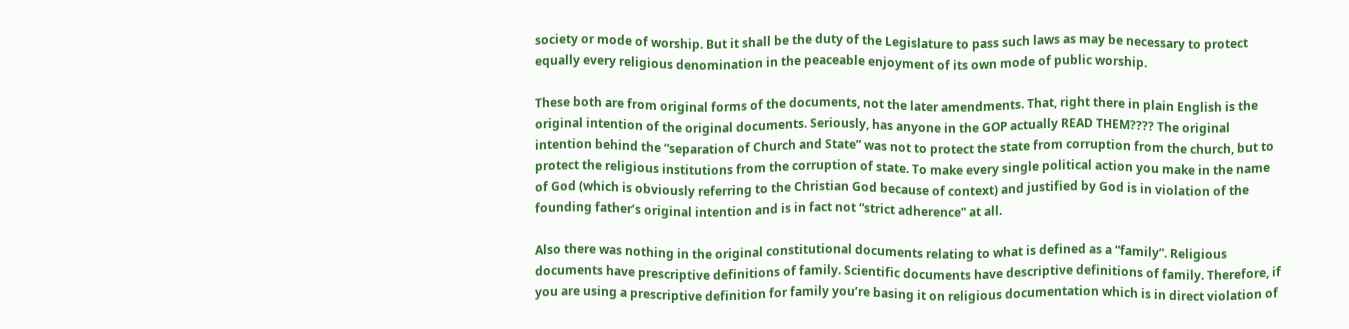society or mode of worship. But it shall be the duty of the Legislature to pass such laws as may be necessary to protect equally every religious denomination in the peaceable enjoyment of its own mode of public worship.

These both are from original forms of the documents, not the later amendments. That, right there in plain English is the original intention of the original documents. Seriously, has anyone in the GOP actually READ THEM???? The original intention behind the “separation of Church and State” was not to protect the state from corruption from the church, but to protect the religious institutions from the corruption of state. To make every single political action you make in the name of God (which is obviously referring to the Christian God because of context) and justified by God is in violation of the founding father’s original intention and is in fact not “strict adherence” at all.

Also there was nothing in the original constitutional documents relating to what is defined as a “family”. Religious documents have prescriptive definitions of family. Scientific documents have descriptive definitions of family. Therefore, if you are using a prescriptive definition for family you’re basing it on religious documentation which is in direct violation of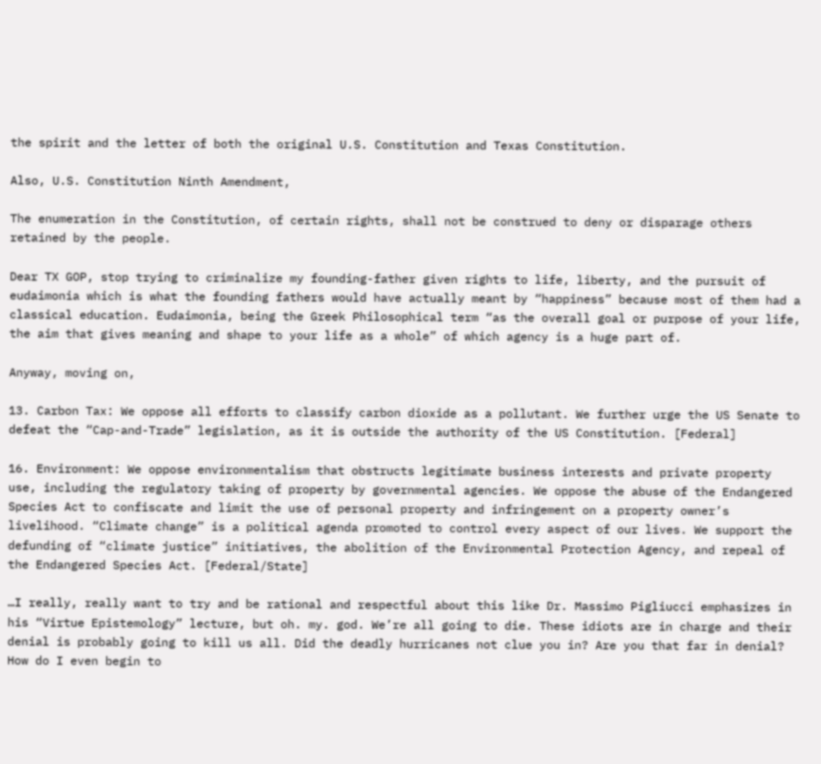the spirit and the letter of both the original U.S. Constitution and Texas Constitution.

Also, U.S. Constitution Ninth Amendment,

The enumeration in the Constitution, of certain rights, shall not be construed to deny or disparage others retained by the people.

Dear TX GOP, stop trying to criminalize my founding-father given rights to life, liberty, and the pursuit of eudaimonia which is what the founding fathers would have actually meant by “happiness” because most of them had a classical education. Eudaimonia, being the Greek Philosophical term “as the overall goal or purpose of your life, the aim that gives meaning and shape to your life as a whole” of which agency is a huge part of.

Anyway, moving on,

13. Carbon Tax: We oppose all efforts to classify carbon dioxide as a pollutant. We further urge the US Senate to defeat the “Cap-and-Trade” legislation, as it is outside the authority of the US Constitution. [Federal]

16. Environment: We oppose environmentalism that obstructs legitimate business interests and private property use, including the regulatory taking of property by governmental agencies. We oppose the abuse of the Endangered Species Act to confiscate and limit the use of personal property and infringement on a property owner’s livelihood. “Climate change” is a political agenda promoted to control every aspect of our lives. We support the defunding of “climate justice” initiatives, the abolition of the Environmental Protection Agency, and repeal of the Endangered Species Act. [Federal/State]

…I really, really want to try and be rational and respectful about this like Dr. Massimo Pigliucci emphasizes in his “Virtue Epistemology” lecture, but oh. my. god. We’re all going to die. These idiots are in charge and their denial is probably going to kill us all. Did the deadly hurricanes not clue you in? Are you that far in denial? How do I even begin to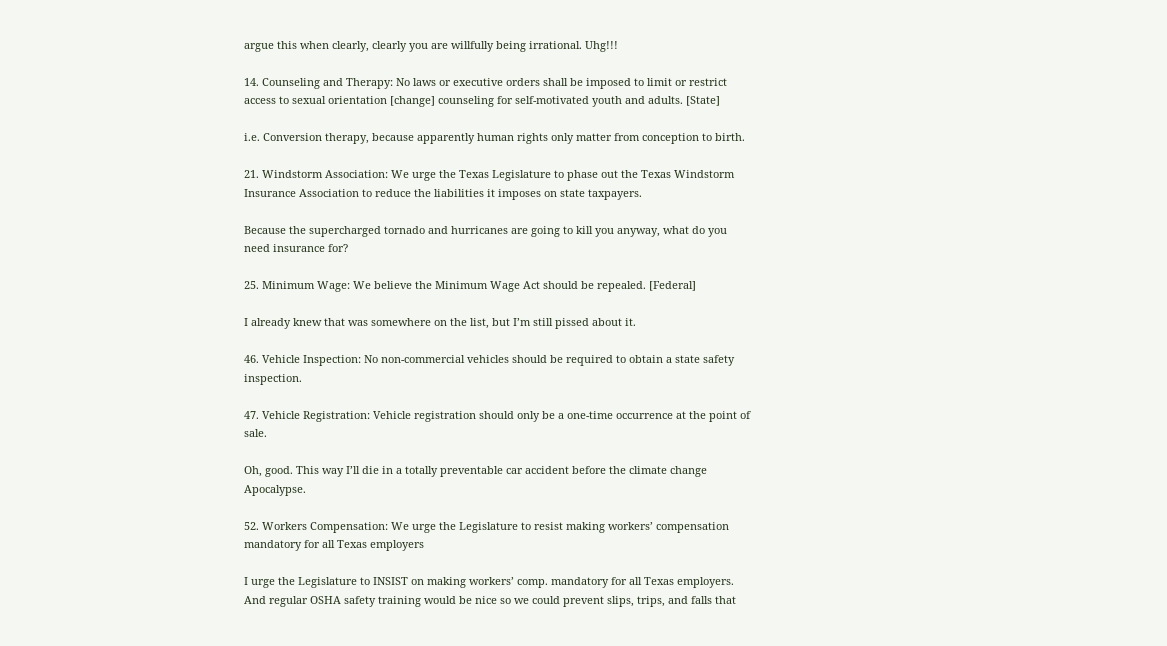argue this when clearly, clearly you are willfully being irrational. Uhg!!!

14. Counseling and Therapy: No laws or executive orders shall be imposed to limit or restrict access to sexual orientation [change] counseling for self-motivated youth and adults. [State]

i.e. Conversion therapy, because apparently human rights only matter from conception to birth.

21. Windstorm Association: We urge the Texas Legislature to phase out the Texas Windstorm Insurance Association to reduce the liabilities it imposes on state taxpayers.

Because the supercharged tornado and hurricanes are going to kill you anyway, what do you need insurance for?

25. Minimum Wage: We believe the Minimum Wage Act should be repealed. [Federal]

I already knew that was somewhere on the list, but I’m still pissed about it.

46. Vehicle Inspection: No non-commercial vehicles should be required to obtain a state safety inspection.

47. Vehicle Registration: Vehicle registration should only be a one-time occurrence at the point of sale.

Oh, good. This way I’ll die in a totally preventable car accident before the climate change Apocalypse.

52. Workers Compensation: We urge the Legislature to resist making workers’ compensation mandatory for all Texas employers

I urge the Legislature to INSIST on making workers’ comp. mandatory for all Texas employers. And regular OSHA safety training would be nice so we could prevent slips, trips, and falls that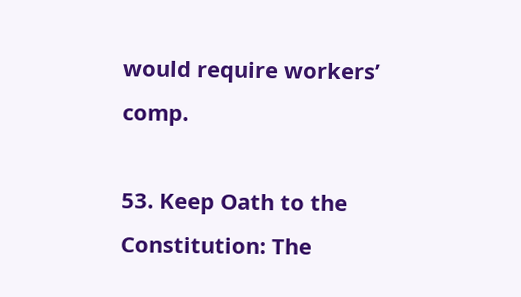would require workers’ comp.

53. Keep Oath to the Constitution: The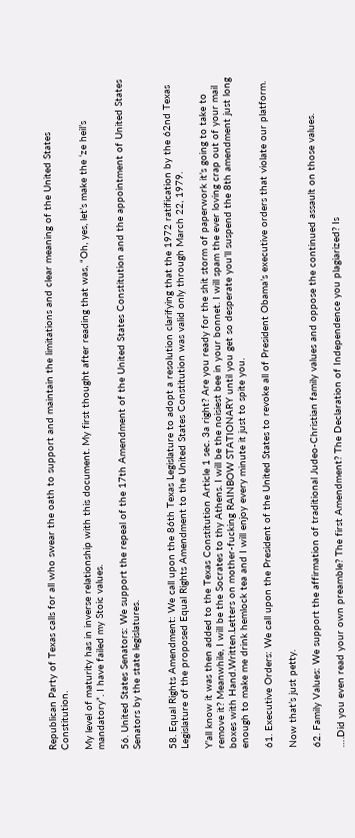Republican Party of Texas calls for all who swear the oath to support and maintain the limitations and clear meaning of the United States Constitution.

My level of maturity has in inverse relationship with this document. My first thought after reading that was, “Oh, yes, let’s make the ‘ze heil’s mandatory”. I have failed my Stoic values.

56. United States Senators: We support the repeal of the 17th Amendment of the United States Constitution and the appointment of United States Senators by the state legislatures.


58. Equal Rights Amendment: We call upon the 86th Texas Legislature to adopt a resolution clarifying that the 1972 ratification by the 62nd Texas Legislature of the proposed Equal Rights Amendment to the United States Constitution was valid only through March 22, 1979.

Y’all know it was then added to the Texas Constitution Article 1 sec. 3a right? Are you ready for the shit storm of paperwork it’s going to take to remove it? Meanwhile, I will be the Socrates to thy Athens. I will be the noisiest bee in your bonnet. I will spam the ever loving crap out of your mail boxes with Hand.Written.Letters on mother-fucking RAINBOW STATIONARY until you get so desperate you’ll suspend the 8th amendment just long enough to make me drink hemlock tea and I will enjoy every minute it just to spite you.

61. Executive Orders: We call upon the President of the United States to revoke all of President Obama’s executive orders that violate our platform.

Now that’s just petty.

62. Family Values: We support the affirmation of traditional Judeo-Christian family values and oppose the continued assault on those values.

….Did you even read your own preamble? The first Amendment? The Declaration of Independence you plagiarized? Is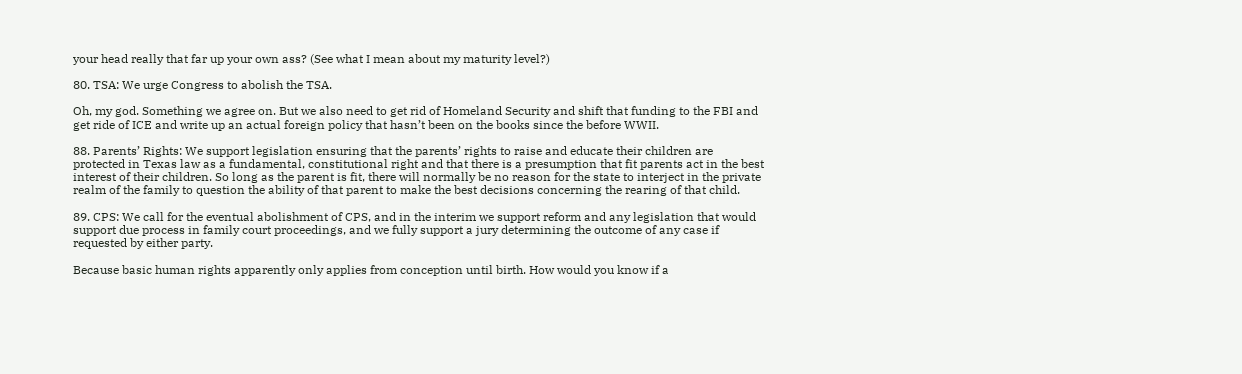your head really that far up your own ass? (See what I mean about my maturity level?)

80. TSA: We urge Congress to abolish the TSA.

Oh, my god. Something we agree on. But we also need to get rid of Homeland Security and shift that funding to the FBI and get ride of ICE and write up an actual foreign policy that hasn’t been on the books since the before WWII.

88. Parents’ Rights: We support legislation ensuring that the parents’ rights to raise and educate their children are protected in Texas law as a fundamental, constitutional right and that there is a presumption that fit parents act in the best interest of their children. So long as the parent is fit, there will normally be no reason for the state to interject in the private realm of the family to question the ability of that parent to make the best decisions concerning the rearing of that child.

89. CPS: We call for the eventual abolishment of CPS, and in the interim we support reform and any legislation that would support due process in family court proceedings, and we fully support a jury determining the outcome of any case if requested by either party.

Because basic human rights apparently only applies from conception until birth. How would you know if a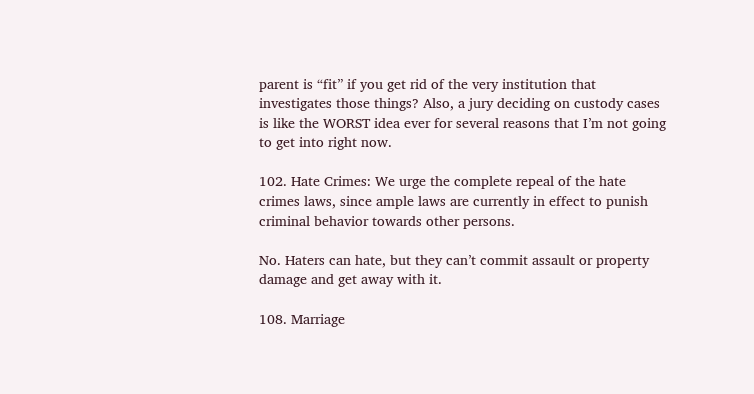parent is “fit” if you get rid of the very institution that investigates those things? Also, a jury deciding on custody cases is like the WORST idea ever for several reasons that I’m not going to get into right now.

102. Hate Crimes: We urge the complete repeal of the hate crimes laws, since ample laws are currently in effect to punish criminal behavior towards other persons.

No. Haters can hate, but they can’t commit assault or property damage and get away with it.

108. Marriage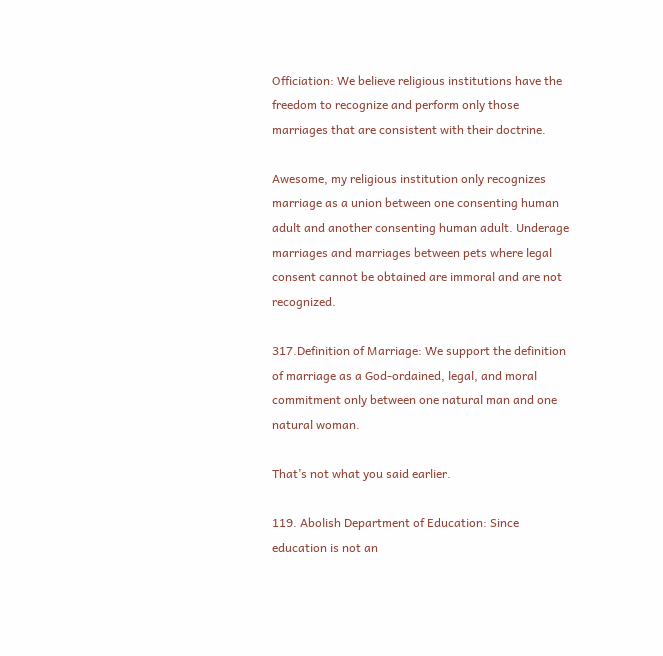Officiation: We believe religious institutions have the freedom to recognize and perform only those marriages that are consistent with their doctrine.

Awesome, my religious institution only recognizes marriage as a union between one consenting human adult and another consenting human adult. Underage marriages and marriages between pets where legal consent cannot be obtained are immoral and are not recognized.

317.Definition of Marriage: We support the definition of marriage as a God-ordained, legal, and moral commitment only between one natural man and one natural woman.

That’s not what you said earlier.

119. Abolish Department of Education: Since education is not an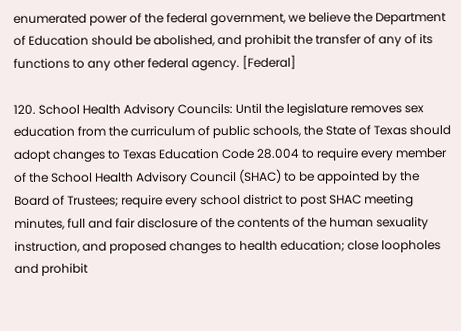enumerated power of the federal government, we believe the Department of Education should be abolished, and prohibit the transfer of any of its functions to any other federal agency. [Federal]

120. School Health Advisory Councils: Until the legislature removes sex education from the curriculum of public schools, the State of Texas should adopt changes to Texas Education Code 28.004 to require every member of the School Health Advisory Council (SHAC) to be appointed by the Board of Trustees; require every school district to post SHAC meeting minutes, full and fair disclosure of the contents of the human sexuality instruction, and proposed changes to health education; close loopholes and prohibit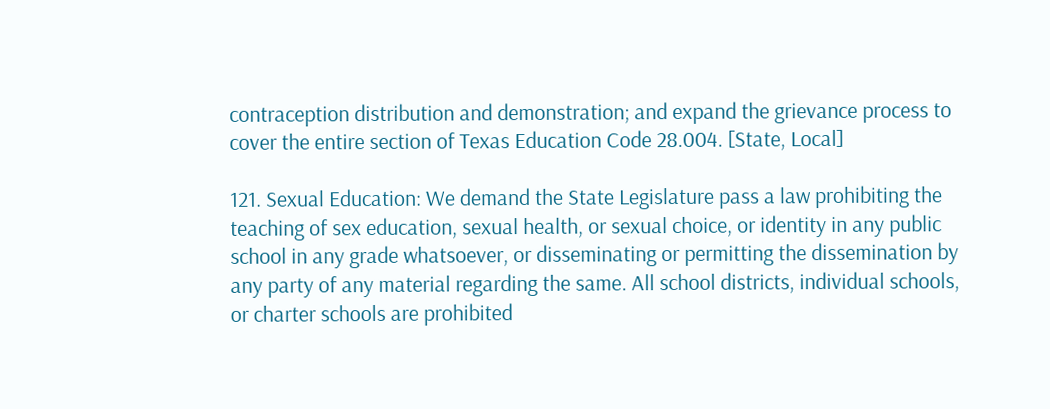contraception distribution and demonstration; and expand the grievance process to cover the entire section of Texas Education Code 28.004. [State, Local]

121. Sexual Education: We demand the State Legislature pass a law prohibiting the teaching of sex education, sexual health, or sexual choice, or identity in any public school in any grade whatsoever, or disseminating or permitting the dissemination by any party of any material regarding the same. All school districts, individual schools, or charter schools are prohibited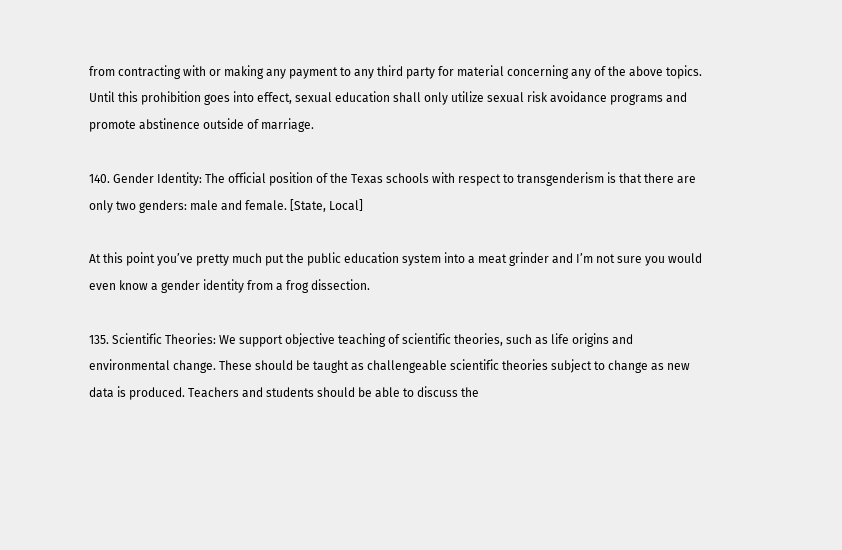from contracting with or making any payment to any third party for material concerning any of the above topics. Until this prohibition goes into effect, sexual education shall only utilize sexual risk avoidance programs and promote abstinence outside of marriage.

140. Gender Identity: The official position of the Texas schools with respect to transgenderism is that there are only two genders: male and female. [State, Local]

At this point you’ve pretty much put the public education system into a meat grinder and I’m not sure you would even know a gender identity from a frog dissection.

135. Scientific Theories: We support objective teaching of scientific theories, such as life origins and environmental change. These should be taught as challengeable scientific theories subject to change as new data is produced. Teachers and students should be able to discuss the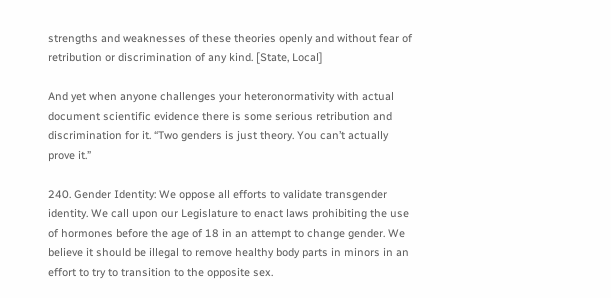strengths and weaknesses of these theories openly and without fear of retribution or discrimination of any kind. [State, Local]

And yet when anyone challenges your heteronormativity with actual document scientific evidence there is some serious retribution and discrimination for it. “Two genders is just theory. You can’t actually prove it.”

240. Gender Identity: We oppose all efforts to validate transgender identity. We call upon our Legislature to enact laws prohibiting the use of hormones before the age of 18 in an attempt to change gender. We believe it should be illegal to remove healthy body parts in minors in an effort to try to transition to the opposite sex.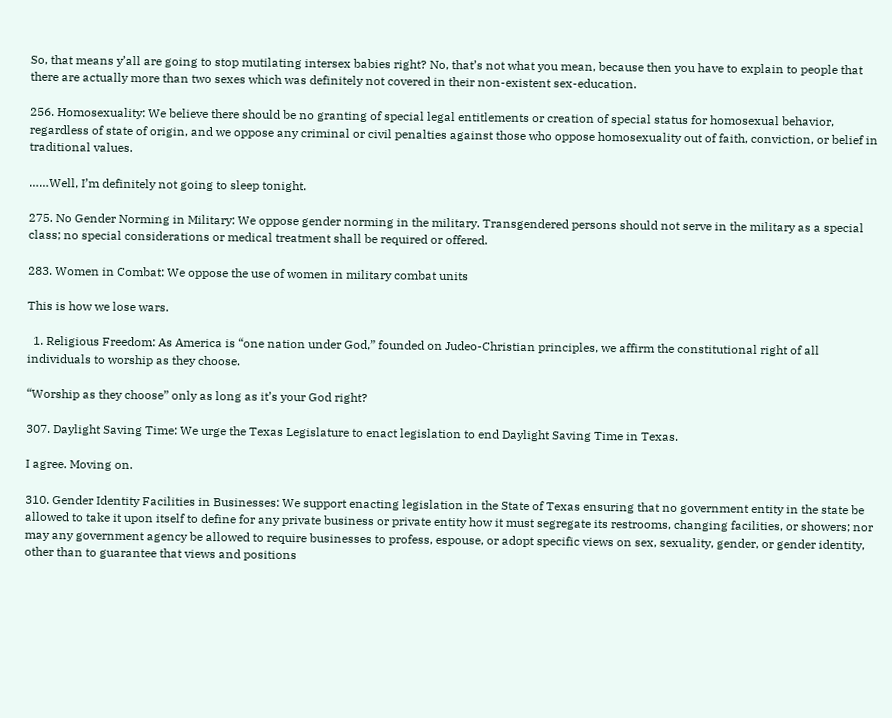So, that means y’all are going to stop mutilating intersex babies right? No, that’s not what you mean, because then you have to explain to people that there are actually more than two sexes which was definitely not covered in their non-existent sex-education.

256. Homosexuality: We believe there should be no granting of special legal entitlements or creation of special status for homosexual behavior, regardless of state of origin, and we oppose any criminal or civil penalties against those who oppose homosexuality out of faith, conviction, or belief in traditional values.

……Well, I’m definitely not going to sleep tonight.

275. No Gender Norming in Military: We oppose gender norming in the military. Transgendered persons should not serve in the military as a special class; no special considerations or medical treatment shall be required or offered.

283. Women in Combat: We oppose the use of women in military combat units

This is how we lose wars.

  1. Religious Freedom: As America is “one nation under God,” founded on Judeo-Christian principles, we affirm the constitutional right of all individuals to worship as they choose.

“Worship as they choose” only as long as it’s your God right?

307. Daylight Saving Time: We urge the Texas Legislature to enact legislation to end Daylight Saving Time in Texas.

I agree. Moving on.

310. Gender Identity Facilities in Businesses: We support enacting legislation in the State of Texas ensuring that no government entity in the state be allowed to take it upon itself to define for any private business or private entity how it must segregate its restrooms, changing facilities, or showers; nor may any government agency be allowed to require businesses to profess, espouse, or adopt specific views on sex, sexuality, gender, or gender identity, other than to guarantee that views and positions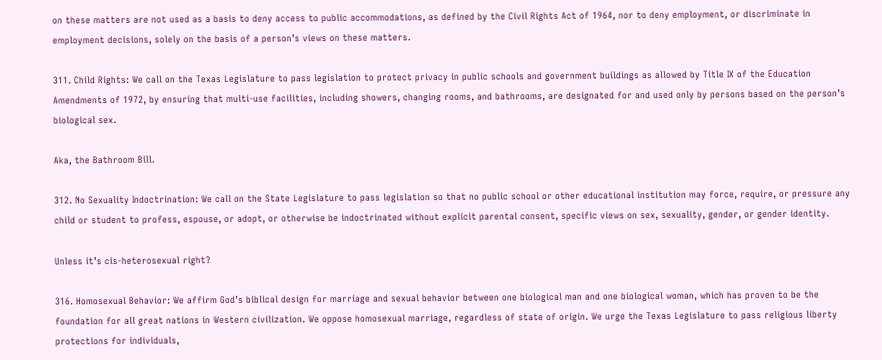on these matters are not used as a basis to deny access to public accommodations, as defined by the Civil Rights Act of 1964, nor to deny employment, or discriminate in employment decisions, solely on the basis of a person’s views on these matters.

311. Child Rights: We call on the Texas Legislature to pass legislation to protect privacy in public schools and government buildings as allowed by Title IX of the Education Amendments of 1972, by ensuring that multi-use facilities, including showers, changing rooms, and bathrooms, are designated for and used only by persons based on the person’s biological sex.

Aka, the Bathroom Bill.

312. No Sexuality Indoctrination: We call on the State Legislature to pass legislation so that no public school or other educational institution may force, require, or pressure any child or student to profess, espouse, or adopt, or otherwise be indoctrinated without explicit parental consent, specific views on sex, sexuality, gender, or gender identity.

Unless it’s cis-heterosexual right?

316. Homosexual Behavior: We affirm God’s biblical design for marriage and sexual behavior between one biological man and one biological woman, which has proven to be the foundation for all great nations in Western civilization. We oppose homosexual marriage, regardless of state of origin. We urge the Texas Legislature to pass religious liberty protections for individuals,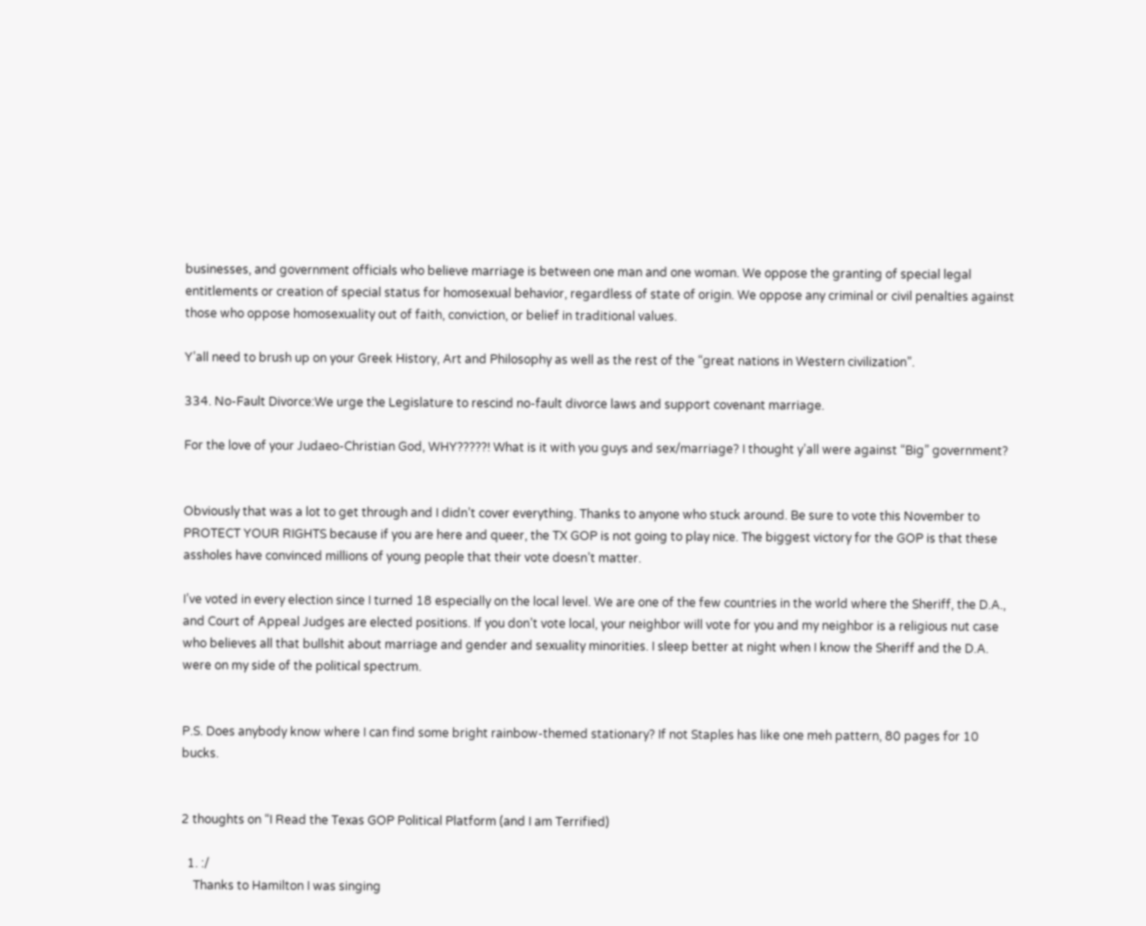businesses, and government officials who believe marriage is between one man and one woman. We oppose the granting of special legal entitlements or creation of special status for homosexual behavior, regardless of state of origin. We oppose any criminal or civil penalties against those who oppose homosexuality out of faith, conviction, or belief in traditional values.

Y’all need to brush up on your Greek History, Art and Philosophy as well as the rest of the “great nations in Western civilization”.

334. No-Fault Divorce:We urge the Legislature to rescind no-fault divorce laws and support covenant marriage.

For the love of your Judaeo-Christian God, WHY?????! What is it with you guys and sex/marriage? I thought y’all were against “Big” government?


Obviously that was a lot to get through and I didn’t cover everything. Thanks to anyone who stuck around. Be sure to vote this November to PROTECT YOUR RIGHTS because if you are here and queer, the TX GOP is not going to play nice. The biggest victory for the GOP is that these assholes have convinced millions of young people that their vote doesn’t matter.

I’ve voted in every election since I turned 18 especially on the local level. We are one of the few countries in the world where the Sheriff, the D.A., and Court of Appeal Judges are elected positions. If you don’t vote local, your neighbor will vote for you and my neighbor is a religious nut case who believes all that bullshit about marriage and gender and sexuality minorities. I sleep better at night when I know the Sheriff and the D.A. were on my side of the political spectrum.


P.S. Does anybody know where I can find some bright rainbow-themed stationary? If not Staples has like one meh pattern, 80 pages for 10 bucks.


2 thoughts on “I Read the Texas GOP Political Platform (and I am Terrified)

  1. :/
    Thanks to Hamilton I was singing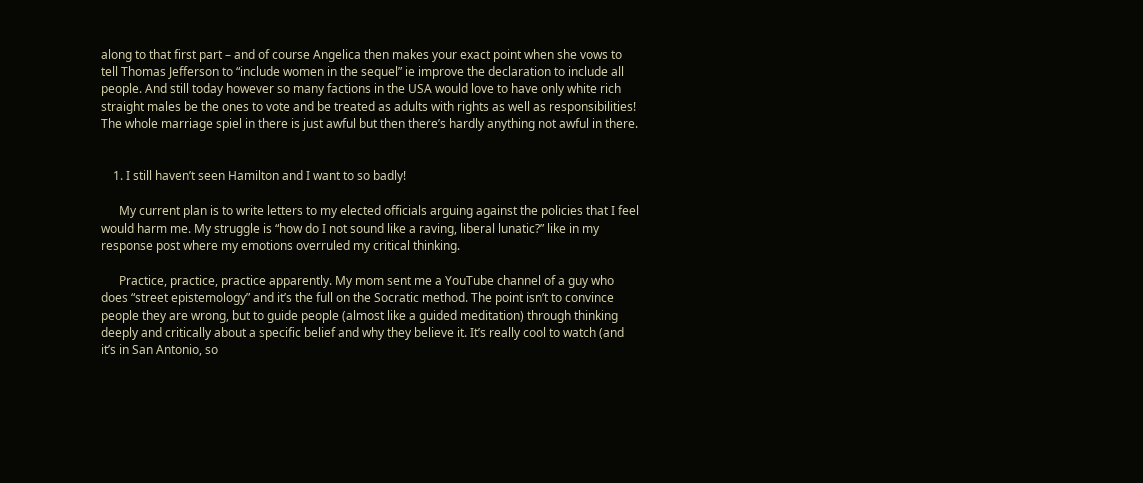along to that first part – and of course Angelica then makes your exact point when she vows to tell Thomas Jefferson to “include women in the sequel” ie improve the declaration to include all people. And still today however so many factions in the USA would love to have only white rich straight males be the ones to vote and be treated as adults with rights as well as responsibilities! The whole marriage spiel in there is just awful but then there’s hardly anything not awful in there.


    1. I still haven’t seen Hamilton and I want to so badly!

      My current plan is to write letters to my elected officials arguing against the policies that I feel would harm me. My struggle is “how do I not sound like a raving, liberal lunatic?” like in my response post where my emotions overruled my critical thinking.

      Practice, practice, practice apparently. My mom sent me a YouTube channel of a guy who does “street epistemology” and it’s the full on the Socratic method. The point isn’t to convince people they are wrong, but to guide people (almost like a guided meditation) through thinking deeply and critically about a specific belief and why they believe it. It’s really cool to watch (and it’s in San Antonio, so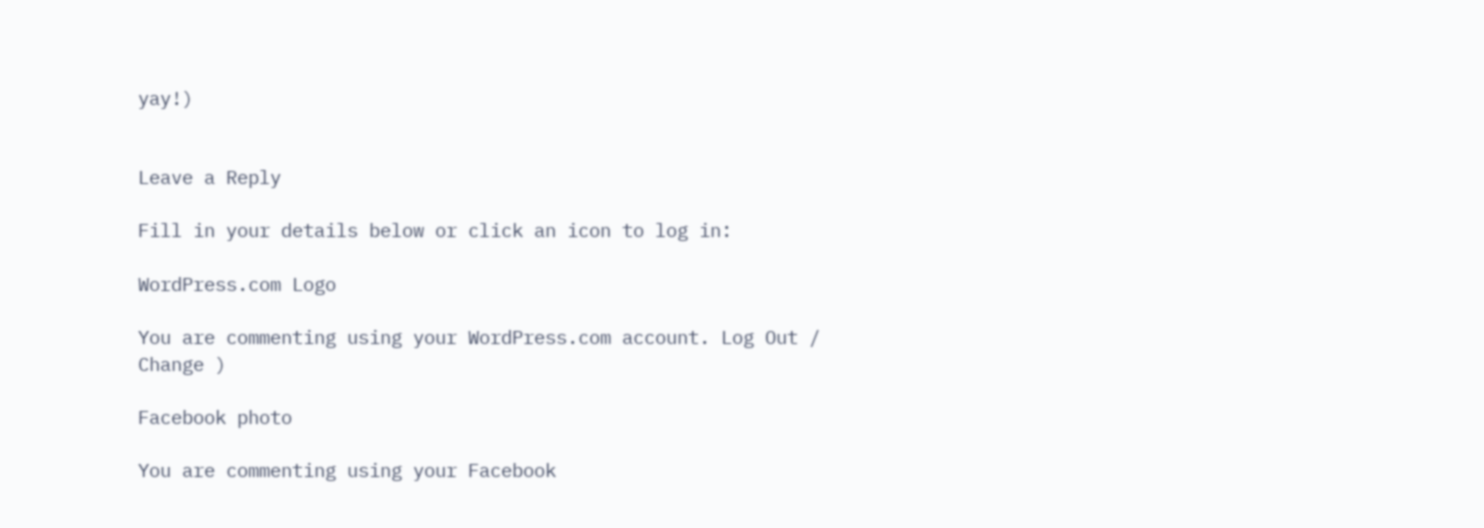yay!)


Leave a Reply

Fill in your details below or click an icon to log in:

WordPress.com Logo

You are commenting using your WordPress.com account. Log Out /  Change )

Facebook photo

You are commenting using your Facebook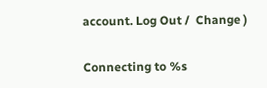account. Log Out /  Change )

Connecting to %s